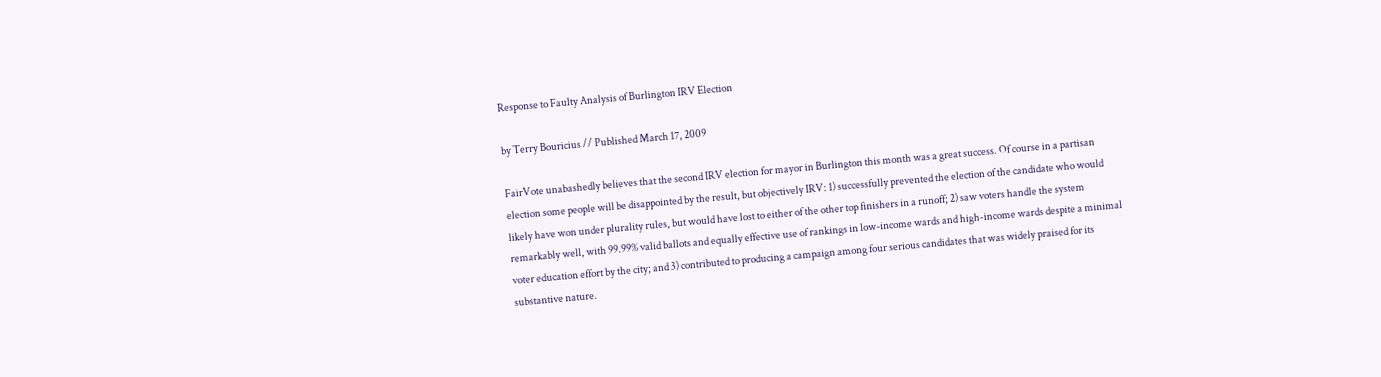Response to Faulty Analysis of Burlington IRV Election

by Terry Bouricius // Published March 17, 2009

FairVote unabashedly believes that the second IRV election for mayor in Burlington this month was a great success. Of course in a partisan election some people will be disappointed by the result, but objectively IRV: 1) successfully prevented the election of the candidate who would likely have won under plurality rules, but would have lost to either of the other top finishers in a runoff; 2) saw voters handle the system remarkably well, with 99.99% valid ballots and equally effective use of rankings in low-income wards and high-income wards despite a minimal voter education effort by the city; and 3) contributed to producing a campaign among four serious candidates that was widely praised for its substantive nature.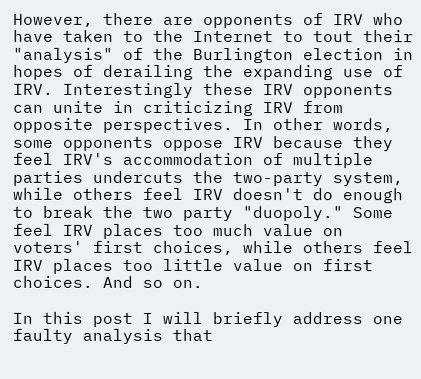However, there are opponents of IRV who have taken to the Internet to tout their "analysis" of the Burlington election in hopes of derailing the expanding use of IRV. Interestingly these IRV opponents can unite in criticizing IRV from opposite perspectives. In other words, some opponents oppose IRV because they feel IRV's accommodation of multiple parties undercuts the two-party system, while others feel IRV doesn't do enough to break the two party "duopoly." Some feel IRV places too much value on voters' first choices, while others feel IRV places too little value on first choices. And so on.

In this post I will briefly address one faulty analysis that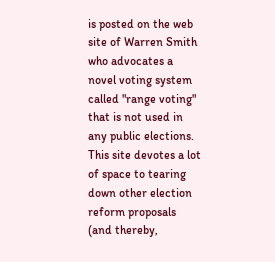is posted on the web site of Warren Smith who advocates a novel voting system called "range voting" that is not used in any public elections. This site devotes a lot of space to tearing down other election reform proposals (and thereby,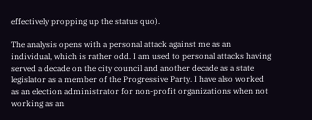effectively propping up the status quo).

The analysis opens with a personal attack against me as an individual, which is rather odd. I am used to personal attacks having served a decade on the city council and another decade as a state legislator as a member of the Progressive Party. I have also worked as an election administrator for non-profit organizations when not working as an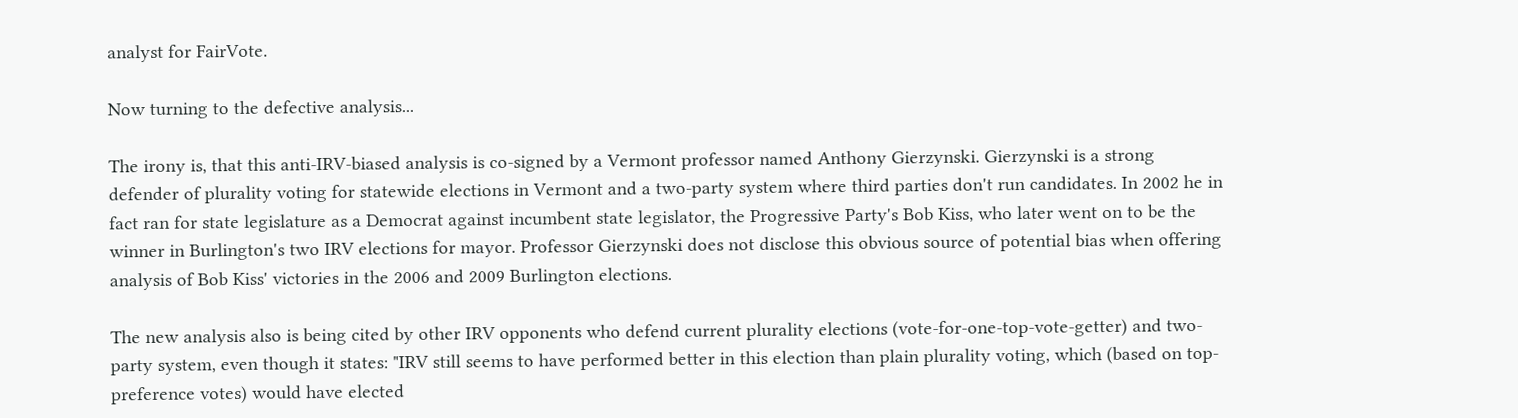analyst for FairVote.

Now turning to the defective analysis...

The irony is, that this anti-IRV-biased analysis is co-signed by a Vermont professor named Anthony Gierzynski. Gierzynski is a strong defender of plurality voting for statewide elections in Vermont and a two-party system where third parties don't run candidates. In 2002 he in fact ran for state legislature as a Democrat against incumbent state legislator, the Progressive Party's Bob Kiss, who later went on to be the winner in Burlington's two IRV elections for mayor. Professor Gierzynski does not disclose this obvious source of potential bias when offering analysis of Bob Kiss' victories in the 2006 and 2009 Burlington elections.

The new analysis also is being cited by other IRV opponents who defend current plurality elections (vote-for-one-top-vote-getter) and two-party system, even though it states: "IRV still seems to have performed better in this election than plain plurality voting, which (based on top-preference votes) would have elected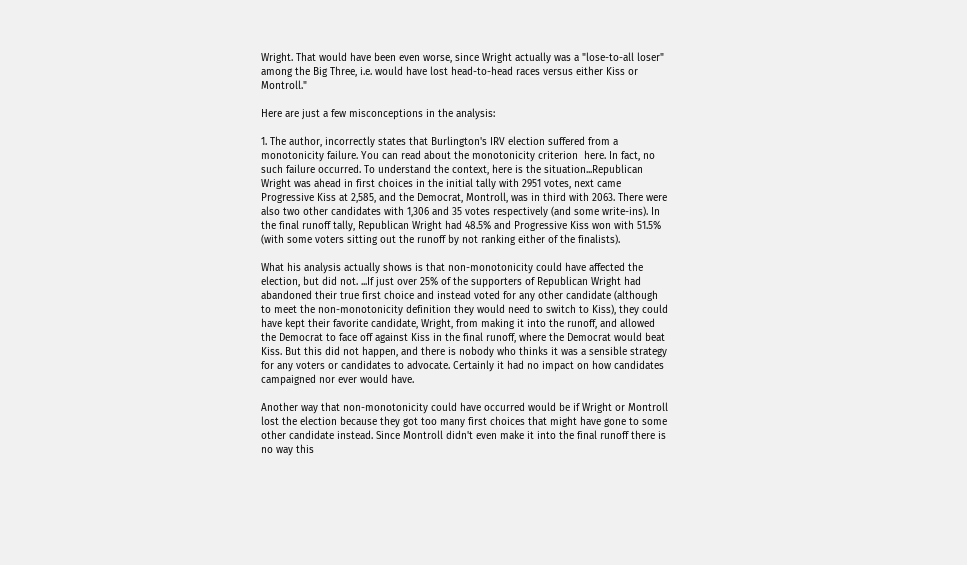Wright. That would have been even worse, since Wright actually was a "lose-to-all loser" among the Big Three, i.e. would have lost head-to-head races versus either Kiss or Montroll."

Here are just a few misconceptions in the analysis:

1. The author, incorrectly states that Burlington's IRV election suffered from a monotonicity failure. You can read about the monotonicity criterion  here. In fact, no such failure occurred. To understand the context, here is the situation...Republican Wright was ahead in first choices in the initial tally with 2951 votes, next came Progressive Kiss at 2,585, and the Democrat, Montroll, was in third with 2063. There were also two other candidates with 1,306 and 35 votes respectively (and some write-ins). In the final runoff tally, Republican Wright had 48.5% and Progressive Kiss won with 51.5% (with some voters sitting out the runoff by not ranking either of the finalists).

What his analysis actually shows is that non-monotonicity could have affected the election, but did not. ...If just over 25% of the supporters of Republican Wright had abandoned their true first choice and instead voted for any other candidate (although to meet the non-monotonicity definition they would need to switch to Kiss), they could have kept their favorite candidate, Wright, from making it into the runoff, and allowed the Democrat to face off against Kiss in the final runoff, where the Democrat would beat Kiss. But this did not happen, and there is nobody who thinks it was a sensible strategy for any voters or candidates to advocate. Certainly it had no impact on how candidates campaigned nor ever would have.

Another way that non-monotonicity could have occurred would be if Wright or Montroll lost the election because they got too many first choices that might have gone to some other candidate instead. Since Montroll didn't even make it into the final runoff there is no way this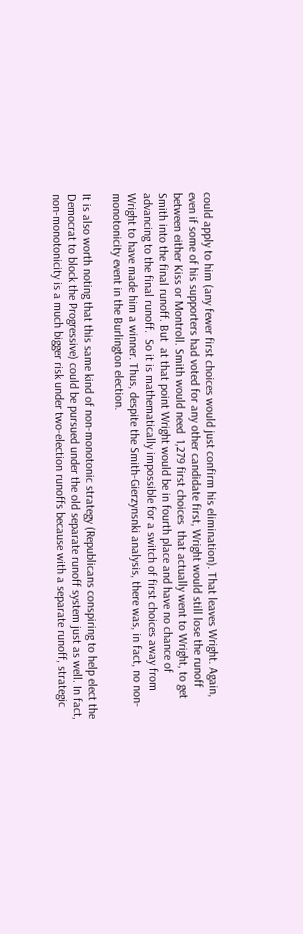could apply to him (any fewer first choices would just confirm his elimination). That leaves Wright. Again, even if some of his supporters had voted for any other candidate first, Wright would still lose the runoff between either Kiss or Montroll. Smith would need  1,279 first choices  that actually went to Wright, to get Smith into the final runoff. But  at that point Wright would be in fourth place and have no chance of advancing to the final runoff.  So it is mathematically impossible for a switch of first choices away from Wright to have made him a winner. Thus, despite the Smith-Gierzynsnki analysis, there was, in fact, no non-monotonicity event in the Burlington election.

It is also worth noting that this same kind of non-monotonic strategy (Republicans conspiring to help elect the Democrat to block the Progressive) could be pursued under the old separate runoff system just as well. In fact, non-monotonicity is a much bigger risk under two-election runoffs because with a separate runoff, strategic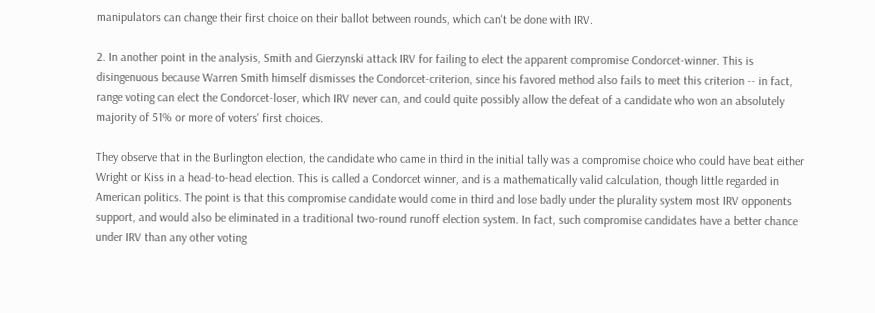manipulators can change their first choice on their ballot between rounds, which can't be done with IRV.

2. In another point in the analysis, Smith and Gierzynski attack IRV for failing to elect the apparent compromise Condorcet-winner. This is disingenuous because Warren Smith himself dismisses the Condorcet-criterion, since his favored method also fails to meet this criterion -- in fact, range voting can elect the Condorcet-loser, which IRV never can, and could quite possibly allow the defeat of a candidate who won an absolutely majority of 51% or more of voters' first choices.

They observe that in the Burlington election, the candidate who came in third in the initial tally was a compromise choice who could have beat either Wright or Kiss in a head-to-head election. This is called a Condorcet winner, and is a mathematically valid calculation, though little regarded in American politics. The point is that this compromise candidate would come in third and lose badly under the plurality system most IRV opponents support, and would also be eliminated in a traditional two-round runoff election system. In fact, such compromise candidates have a better chance under IRV than any other voting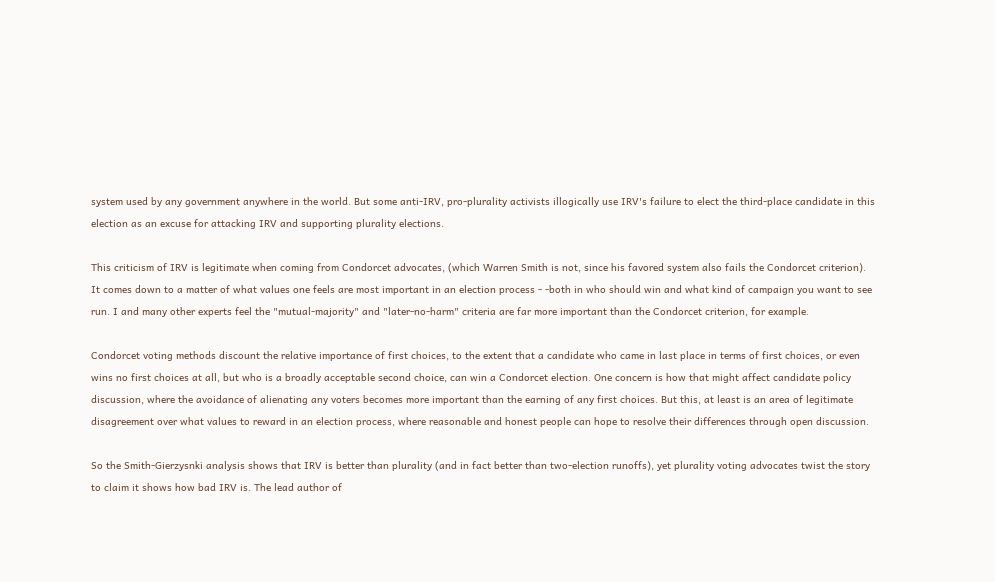system used by any government anywhere in the world. But some anti-IRV, pro-plurality activists illogically use IRV's failure to elect the third-place candidate in this election as an excuse for attacking IRV and supporting plurality elections.

This criticism of IRV is legitimate when coming from Condorcet advocates, (which Warren Smith is not, since his favored system also fails the Condorcet criterion). It comes down to a matter of what values one feels are most important in an election process - -both in who should win and what kind of campaign you want to see run. I and many other experts feel the "mutual-majority" and "later-no-harm" criteria are far more important than the Condorcet criterion, for example.

Condorcet voting methods discount the relative importance of first choices, to the extent that a candidate who came in last place in terms of first choices, or even wins no first choices at all, but who is a broadly acceptable second choice, can win a Condorcet election. One concern is how that might affect candidate policy discussion, where the avoidance of alienating any voters becomes more important than the earning of any first choices. But this, at least is an area of legitimate disagreement over what values to reward in an election process, where reasonable and honest people can hope to resolve their differences through open discussion.

So the Smith-Gierzysnki analysis shows that IRV is better than plurality (and in fact better than two-election runoffs), yet plurality voting advocates twist the story to claim it shows how bad IRV is. The lead author of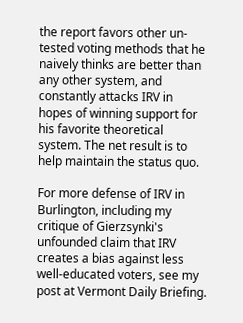the report favors other un-tested voting methods that he naively thinks are better than any other system, and constantly attacks IRV in hopes of winning support for his favorite theoretical system. The net result is to help maintain the status quo.

For more defense of IRV in Burlington, including my critique of Gierzsynki's unfounded claim that IRV creates a bias against less well-educated voters, see my post at Vermont Daily Briefing.